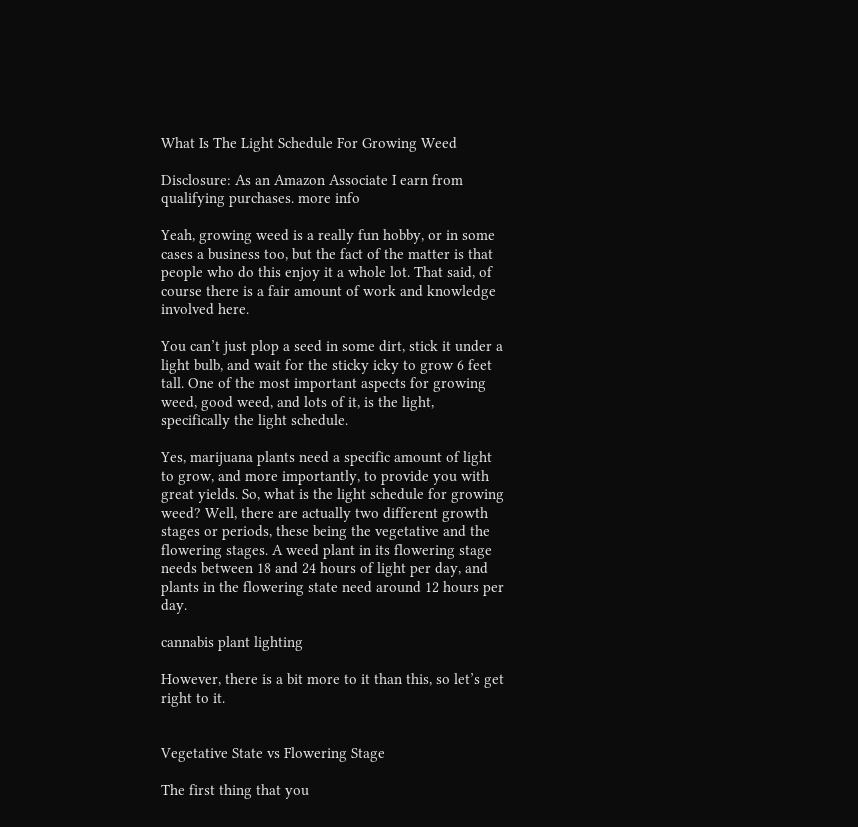What Is The Light Schedule For Growing Weed

Disclosure: As an Amazon Associate I earn from qualifying purchases. more info

Yeah, growing weed is a really fun hobby, or in some cases a business too, but the fact of the matter is that people who do this enjoy it a whole lot. That said, of course there is a fair amount of work and knowledge involved here.

You can’t just plop a seed in some dirt, stick it under a light bulb, and wait for the sticky icky to grow 6 feet tall. One of the most important aspects for growing weed, good weed, and lots of it, is the light, specifically the light schedule.

Yes, marijuana plants need a specific amount of light to grow, and more importantly, to provide you with great yields. So, what is the light schedule for growing weed? Well, there are actually two different growth stages or periods, these being the vegetative and the flowering stages. A weed plant in its flowering stage needs between 18 and 24 hours of light per day, and plants in the flowering state need around 12 hours per day.

cannabis plant lighting

However, there is a bit more to it than this, so let’s get right to it.


Vegetative State vs Flowering Stage

The first thing that you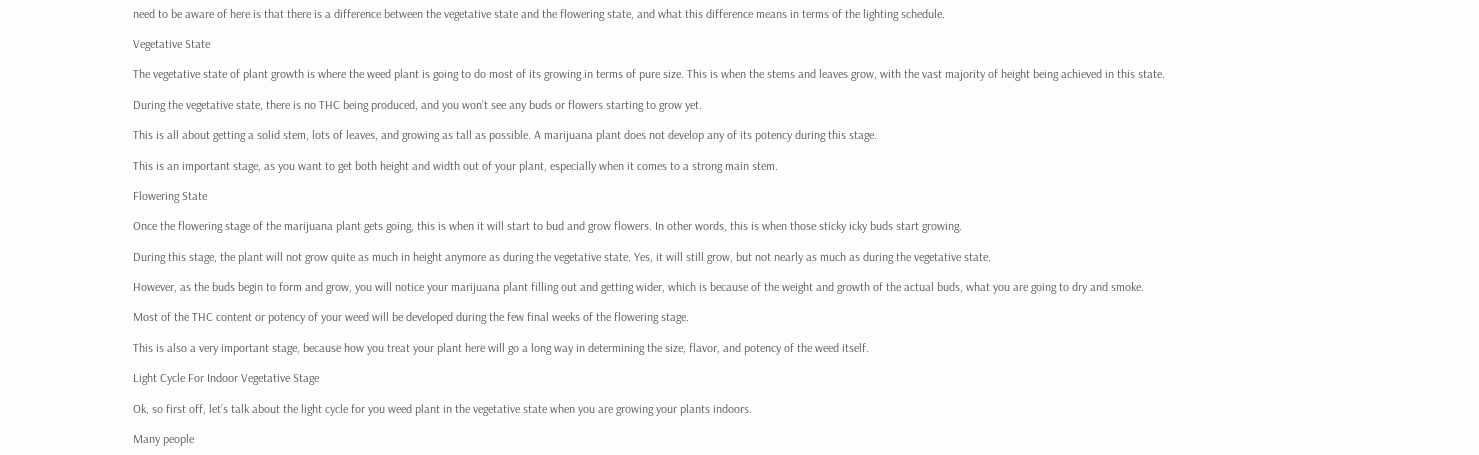need to be aware of here is that there is a difference between the vegetative state and the flowering state, and what this difference means in terms of the lighting schedule.

Vegetative State

The vegetative state of plant growth is where the weed plant is going to do most of its growing in terms of pure size. This is when the stems and leaves grow, with the vast majority of height being achieved in this state.

During the vegetative state, there is no THC being produced, and you won’t see any buds or flowers starting to grow yet.

This is all about getting a solid stem, lots of leaves, and growing as tall as possible. A marijuana plant does not develop any of its potency during this stage.

This is an important stage, as you want to get both height and width out of your plant, especially when it comes to a strong main stem.

Flowering State

Once the flowering stage of the marijuana plant gets going, this is when it will start to bud and grow flowers. In other words, this is when those sticky icky buds start growing.

During this stage, the plant will not grow quite as much in height anymore as during the vegetative state. Yes, it will still grow, but not nearly as much as during the vegetative state.

However, as the buds begin to form and grow, you will notice your marijuana plant filling out and getting wider, which is because of the weight and growth of the actual buds, what you are going to dry and smoke.

Most of the THC content or potency of your weed will be developed during the few final weeks of the flowering stage.

This is also a very important stage, because how you treat your plant here will go a long way in determining the size, flavor, and potency of the weed itself.

Light Cycle For Indoor Vegetative Stage

Ok, so first off, let’s talk about the light cycle for you weed plant in the vegetative state when you are growing your plants indoors.

Many people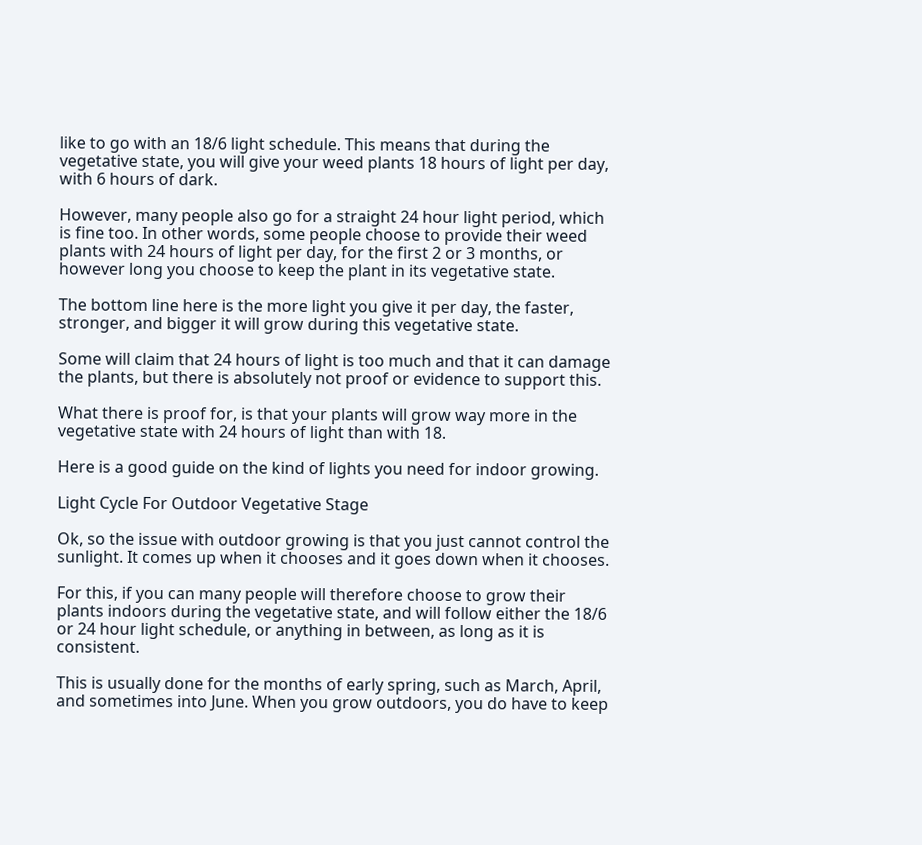like to go with an 18/6 light schedule. This means that during the vegetative state, you will give your weed plants 18 hours of light per day, with 6 hours of dark.

However, many people also go for a straight 24 hour light period, which is fine too. In other words, some people choose to provide their weed plants with 24 hours of light per day, for the first 2 or 3 months, or however long you choose to keep the plant in its vegetative state.

The bottom line here is the more light you give it per day, the faster, stronger, and bigger it will grow during this vegetative state.

Some will claim that 24 hours of light is too much and that it can damage the plants, but there is absolutely not proof or evidence to support this.

What there is proof for, is that your plants will grow way more in the vegetative state with 24 hours of light than with 18.

Here is a good guide on the kind of lights you need for indoor growing.

Light Cycle For Outdoor Vegetative Stage

Ok, so the issue with outdoor growing is that you just cannot control the sunlight. It comes up when it chooses and it goes down when it chooses.

For this, if you can many people will therefore choose to grow their plants indoors during the vegetative state, and will follow either the 18/6 or 24 hour light schedule, or anything in between, as long as it is consistent.

This is usually done for the months of early spring, such as March, April, and sometimes into June. When you grow outdoors, you do have to keep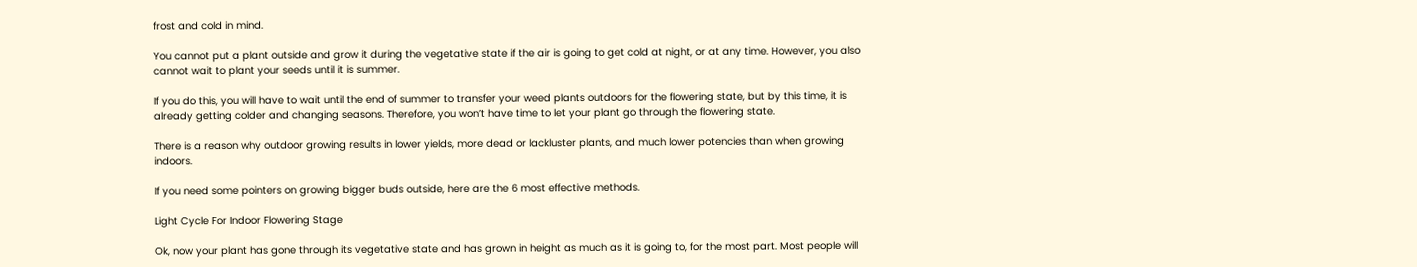frost and cold in mind.

You cannot put a plant outside and grow it during the vegetative state if the air is going to get cold at night, or at any time. However, you also cannot wait to plant your seeds until it is summer.

If you do this, you will have to wait until the end of summer to transfer your weed plants outdoors for the flowering state, but by this time, it is already getting colder and changing seasons. Therefore, you won’t have time to let your plant go through the flowering state.

There is a reason why outdoor growing results in lower yields, more dead or lackluster plants, and much lower potencies than when growing indoors.

If you need some pointers on growing bigger buds outside, here are the 6 most effective methods.

Light Cycle For Indoor Flowering Stage

Ok, now your plant has gone through its vegetative state and has grown in height as much as it is going to, for the most part. Most people will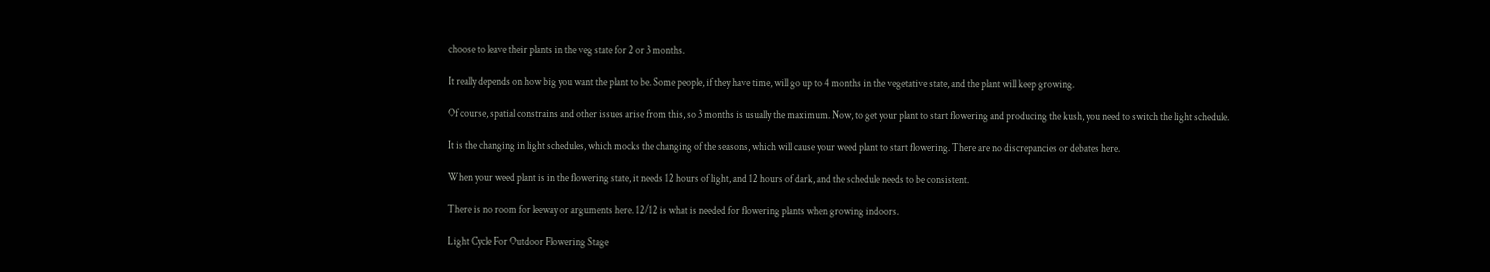choose to leave their plants in the veg state for 2 or 3 months.

It really depends on how big you want the plant to be. Some people, if they have time, will go up to 4 months in the vegetative state, and the plant will keep growing.

Of course, spatial constrains and other issues arise from this, so 3 months is usually the maximum. Now, to get your plant to start flowering and producing the kush, you need to switch the light schedule.

It is the changing in light schedules, which mocks the changing of the seasons, which will cause your weed plant to start flowering. There are no discrepancies or debates here.

When your weed plant is in the flowering state, it needs 12 hours of light, and 12 hours of dark, and the schedule needs to be consistent.

There is no room for leeway or arguments here. 12/12 is what is needed for flowering plants when growing indoors.

Light Cycle For Outdoor Flowering Stage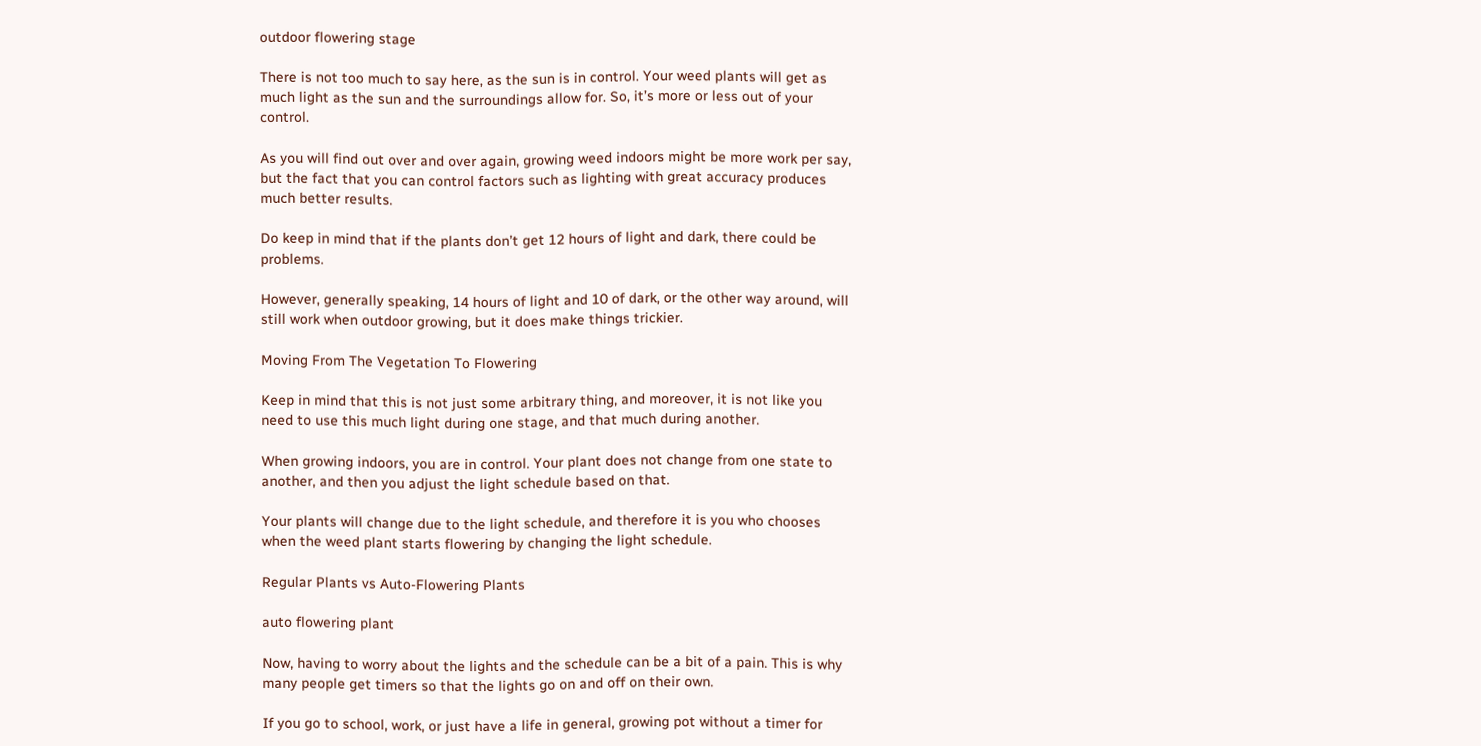outdoor flowering stage

There is not too much to say here, as the sun is in control. Your weed plants will get as much light as the sun and the surroundings allow for. So, it’s more or less out of your control.

As you will find out over and over again, growing weed indoors might be more work per say, but the fact that you can control factors such as lighting with great accuracy produces much better results.

Do keep in mind that if the plants don’t get 12 hours of light and dark, there could be problems.

However, generally speaking, 14 hours of light and 10 of dark, or the other way around, will still work when outdoor growing, but it does make things trickier.

Moving From The Vegetation To Flowering

Keep in mind that this is not just some arbitrary thing, and moreover, it is not like you need to use this much light during one stage, and that much during another.

When growing indoors, you are in control. Your plant does not change from one state to another, and then you adjust the light schedule based on that.

Your plants will change due to the light schedule, and therefore it is you who chooses when the weed plant starts flowering by changing the light schedule.

Regular Plants vs Auto-Flowering Plants

auto flowering plant

Now, having to worry about the lights and the schedule can be a bit of a pain. This is why many people get timers so that the lights go on and off on their own.

If you go to school, work, or just have a life in general, growing pot without a timer for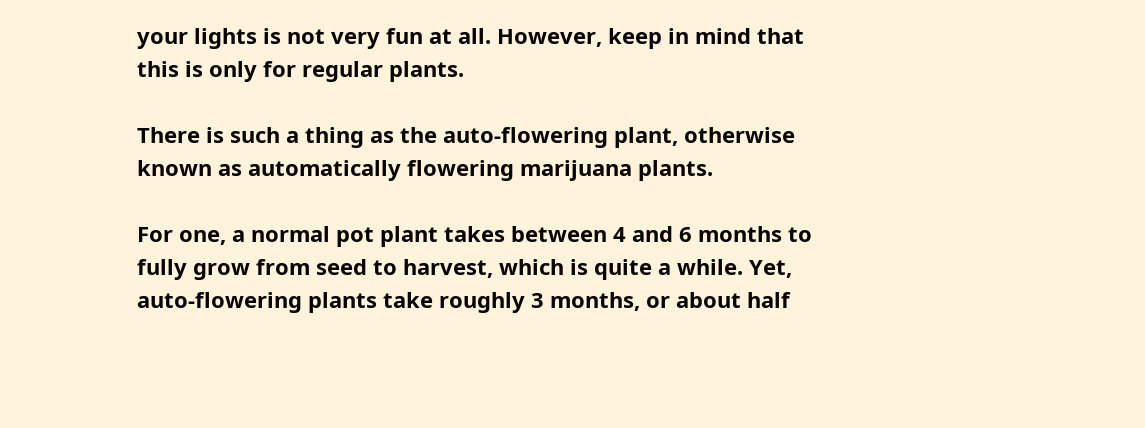your lights is not very fun at all. However, keep in mind that this is only for regular plants.

There is such a thing as the auto-flowering plant, otherwise known as automatically flowering marijuana plants.

For one, a normal pot plant takes between 4 and 6 months to fully grow from seed to harvest, which is quite a while. Yet, auto-flowering plants take roughly 3 months, or about half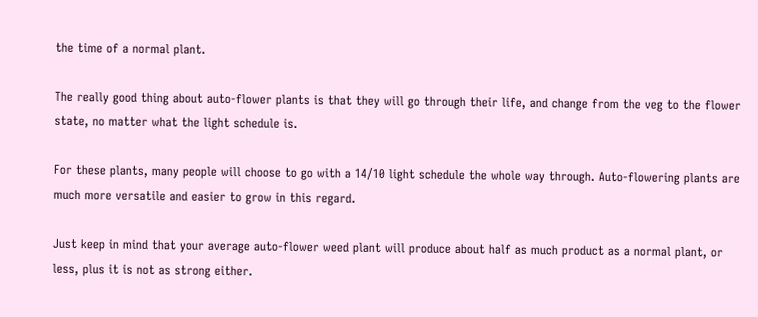the time of a normal plant.

The really good thing about auto-flower plants is that they will go through their life, and change from the veg to the flower state, no matter what the light schedule is.

For these plants, many people will choose to go with a 14/10 light schedule the whole way through. Auto-flowering plants are much more versatile and easier to grow in this regard.

Just keep in mind that your average auto-flower weed plant will produce about half as much product as a normal plant, or less, plus it is not as strong either.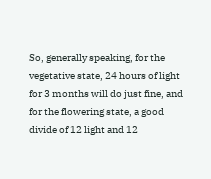So, generally speaking, for the vegetative state, 24 hours of light for 3 months will do just fine, and for the flowering state, a good divide of 12 light and 12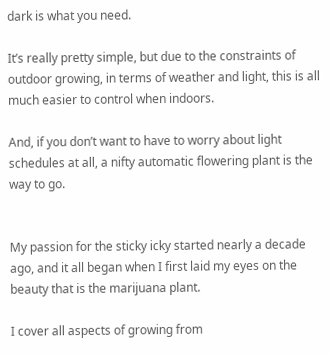dark is what you need.

It’s really pretty simple, but due to the constraints of outdoor growing, in terms of weather and light, this is all much easier to control when indoors.

And, if you don’t want to have to worry about light schedules at all, a nifty automatic flowering plant is the way to go.


My passion for the sticky icky started nearly a decade ago, and it all began when I first laid my eyes on the beauty that is the marijuana plant.

I cover all aspects of growing from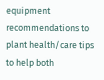equipment recommendations to plant health/care tips to help both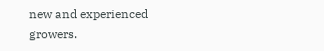new and experienced growers.